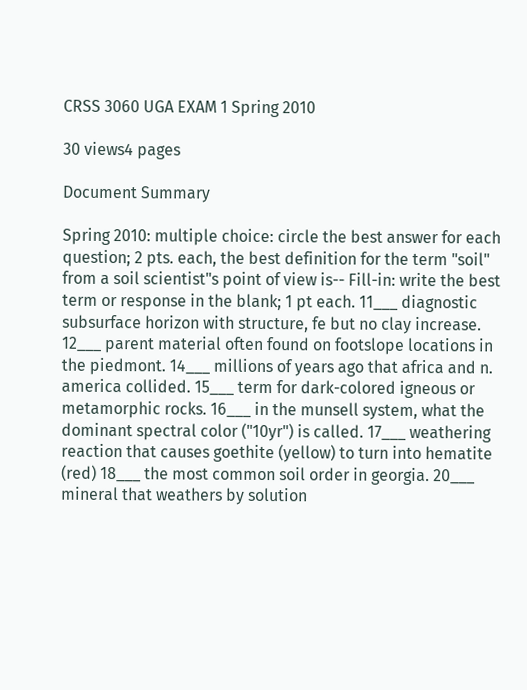CRSS 3060 UGA EXAM 1 Spring 2010

30 views4 pages

Document Summary

Spring 2010: multiple choice: circle the best answer for each question; 2 pts. each, the best definition for the term "soil" from a soil scientist"s point of view is-- Fill-in: write the best term or response in the blank; 1 pt each. 11___ diagnostic subsurface horizon with structure, fe but no clay increase. 12___ parent material often found on footslope locations in the piedmont. 14___ millions of years ago that africa and n. america collided. 15___ term for dark-colored igneous or metamorphic rocks. 16___ in the munsell system, what the dominant spectral color ("10yr") is called. 17___ weathering reaction that causes goethite (yellow) to turn into hematite (red) 18___ the most common soil order in georgia. 20___ mineral that weathers by solution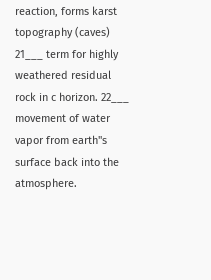reaction, forms karst topography (caves) 21___ term for highly weathered residual rock in c horizon. 22___ movement of water vapor from earth"s surface back into the atmosphere.